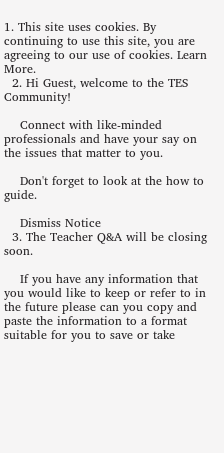1. This site uses cookies. By continuing to use this site, you are agreeing to our use of cookies. Learn More.
  2. Hi Guest, welcome to the TES Community!

    Connect with like-minded professionals and have your say on the issues that matter to you.

    Don't forget to look at the how to guide.

    Dismiss Notice
  3. The Teacher Q&A will be closing soon.

    If you have any information that you would like to keep or refer to in the future please can you copy and paste the information to a format suitable for you to save or take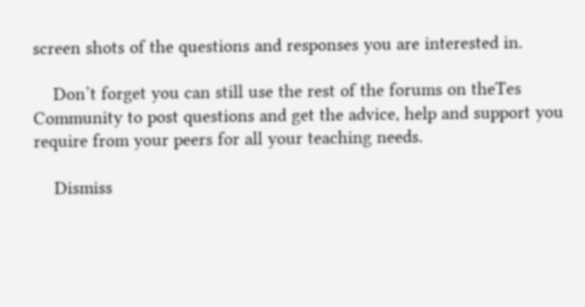screen shots of the questions and responses you are interested in.

    Don’t forget you can still use the rest of the forums on theTes Community to post questions and get the advice, help and support you require from your peers for all your teaching needs.

    Dismiss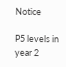Notice

P5 levels in year 2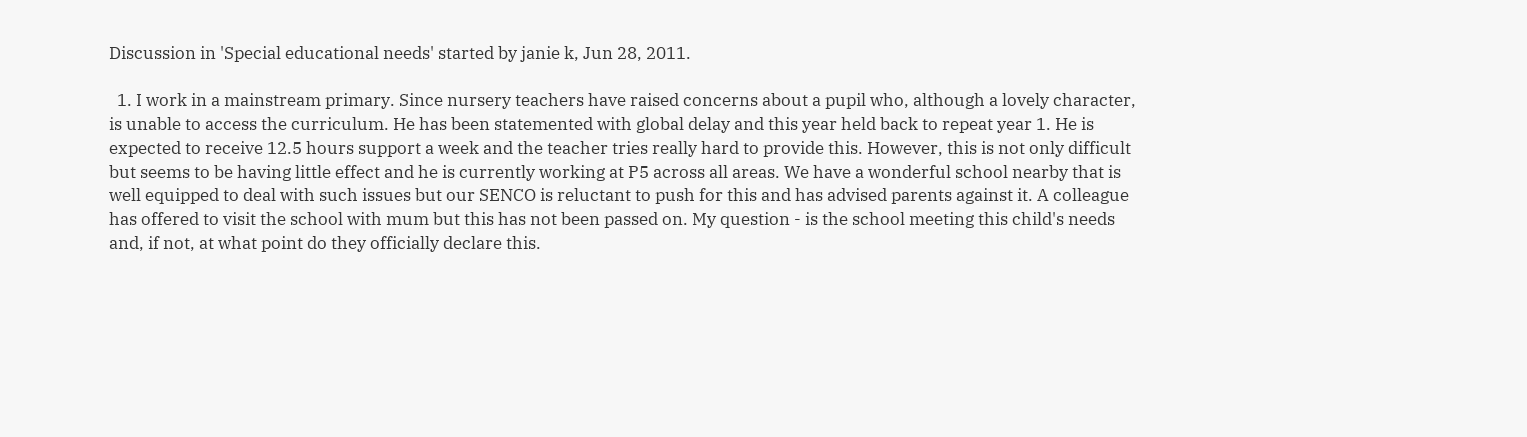Discussion in 'Special educational needs' started by janie k, Jun 28, 2011.

  1. I work in a mainstream primary. Since nursery teachers have raised concerns about a pupil who, although a lovely character, is unable to access the curriculum. He has been statemented with global delay and this year held back to repeat year 1. He is expected to receive 12.5 hours support a week and the teacher tries really hard to provide this. However, this is not only difficult but seems to be having little effect and he is currently working at P5 across all areas. We have a wonderful school nearby that is well equipped to deal with such issues but our SENCO is reluctant to push for this and has advised parents against it. A colleague has offered to visit the school with mum but this has not been passed on. My question - is the school meeting this child's needs and, if not, at what point do they officially declare this.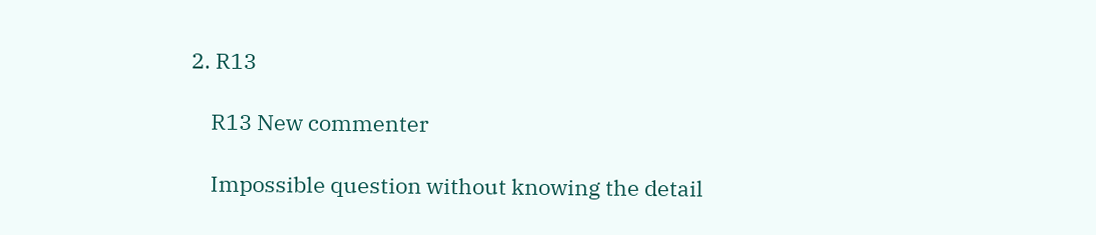2. R13

    R13 New commenter

    Impossible question without knowing the detail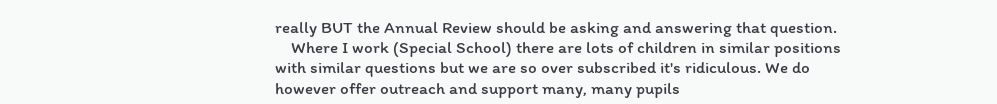really BUT the Annual Review should be asking and answering that question.
    Where I work (Special School) there are lots of children in similar positions with similar questions but we are so over subscribed it's ridiculous. We do however offer outreach and support many, many pupils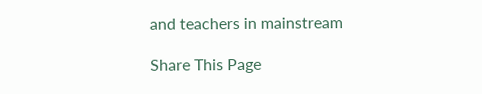and teachers in mainstream

Share This Page